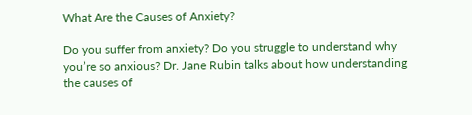What Are the Causes of Anxiety?

Do you suffer from anxiety? Do you struggle to understand why you’re so anxious? Dr. Jane Rubin talks about how understanding the causes of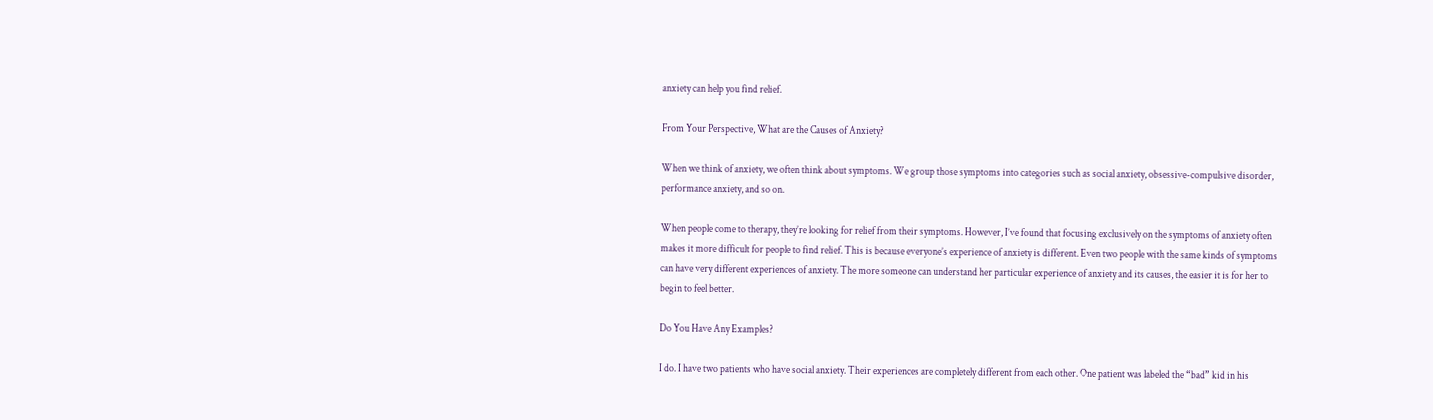anxiety can help you find relief.

From Your Perspective, What are the Causes of Anxiety?

When we think of anxiety, we often think about symptoms. We group those symptoms into categories such as social anxiety, obsessive-compulsive disorder, performance anxiety, and so on.

When people come to therapy, they’re looking for relief from their symptoms. However, I’ve found that focusing exclusively on the symptoms of anxiety often makes it more difficult for people to find relief. This is because everyone’s experience of anxiety is different. Even two people with the same kinds of symptoms can have very different experiences of anxiety. The more someone can understand her particular experience of anxiety and its causes, the easier it is for her to begin to feel better.

Do You Have Any Examples?

I do. I have two patients who have social anxiety. Their experiences are completely different from each other. One patient was labeled the “bad” kid in his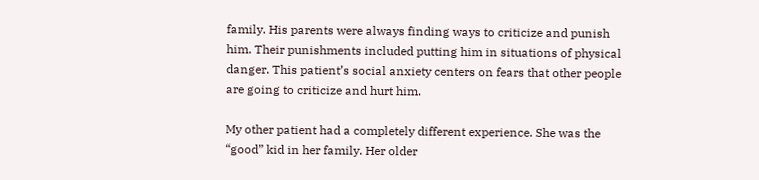family. His parents were always finding ways to criticize and punish him. Their punishments included putting him in situations of physical danger. This patient’s social anxiety centers on fears that other people are going to criticize and hurt him.

My other patient had a completely different experience. She was the “good” kid in her family. Her older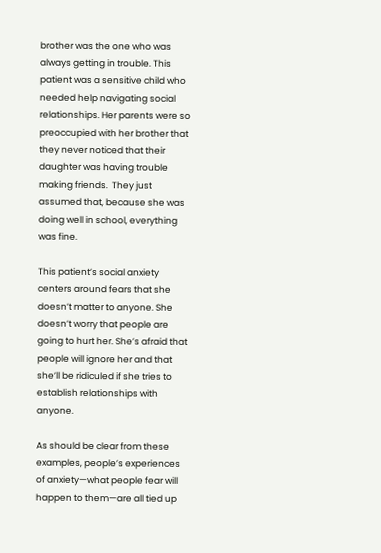brother was the one who was always getting in trouble. This patient was a sensitive child who needed help navigating social relationships. Her parents were so preoccupied with her brother that they never noticed that their daughter was having trouble making friends.  They just assumed that, because she was doing well in school, everything was fine.

This patient’s social anxiety centers around fears that she doesn’t matter to anyone. She doesn’t worry that people are going to hurt her. She’s afraid that people will ignore her and that she’ll be ridiculed if she tries to establish relationships with anyone.

As should be clear from these examples, people’s experiences of anxiety—what people fear will happen to them—are all tied up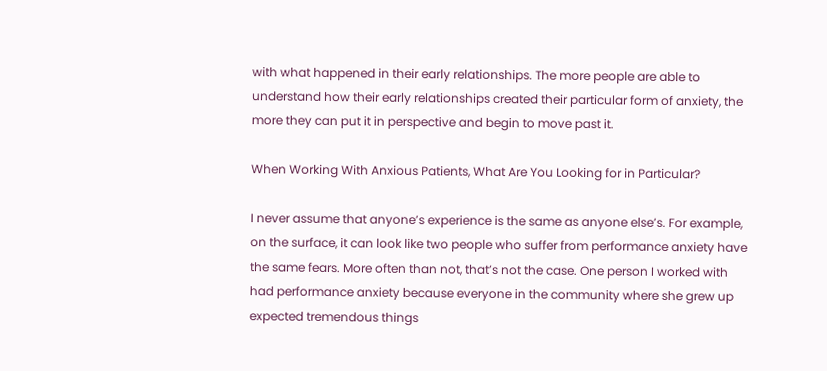with what happened in their early relationships. The more people are able to understand how their early relationships created their particular form of anxiety, the more they can put it in perspective and begin to move past it.

When Working With Anxious Patients, What Are You Looking for in Particular?

I never assume that anyone’s experience is the same as anyone else’s. For example, on the surface, it can look like two people who suffer from performance anxiety have the same fears. More often than not, that’s not the case. One person I worked with had performance anxiety because everyone in the community where she grew up expected tremendous things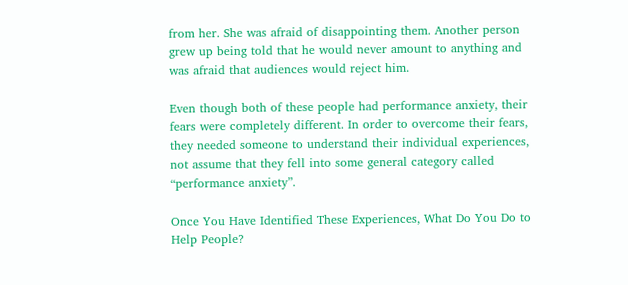from her. She was afraid of disappointing them. Another person grew up being told that he would never amount to anything and was afraid that audiences would reject him.

Even though both of these people had performance anxiety, their fears were completely different. In order to overcome their fears, they needed someone to understand their individual experiences, not assume that they fell into some general category called “performance anxiety”.

Once You Have Identified These Experiences, What Do You Do to Help People?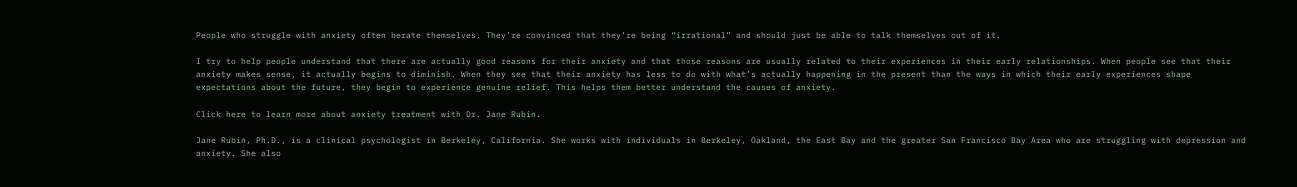People who struggle with anxiety often berate themselves. They’re convinced that they’re being “irrational” and should just be able to talk themselves out of it.

I try to help people understand that there are actually good reasons for their anxiety and that those reasons are usually related to their experiences in their early relationships. When people see that their anxiety makes sense, it actually begins to diminish. When they see that their anxiety has less to do with what’s actually happening in the present than the ways in which their early experiences shape expectations about the future, they begin to experience genuine relief. This helps them better understand the causes of anxiety.

Click here to learn more about anxiety treatment with Dr. Jane Rubin.

Jane Rubin, Ph.D., is a clinical psychologist in Berkeley, California. She works with individuals in Berkeley, Oakland, the East Bay and the greater San Francisco Bay Area who are struggling with depression and anxiety. She also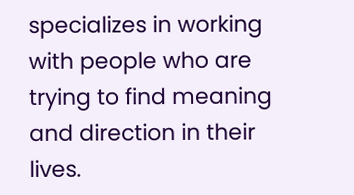specializes in working with people who are trying to find meaning and direction in their lives.